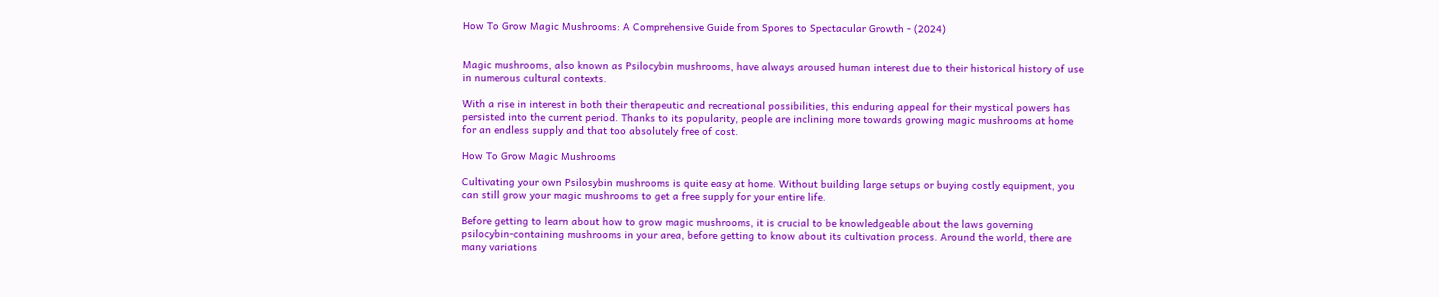How To Grow Magic Mushrooms: A Comprehensive Guide from Spores to Spectacular Growth - (2024)


Magic mushrooms, also known as Psilocybin mushrooms, have always aroused human interest due to their historical history of use in numerous cultural contexts.

With a rise in interest in both their therapeutic and recreational possibilities, this enduring appeal for their mystical powers has persisted into the current period. Thanks to its popularity, people are inclining more towards growing magic mushrooms at home for an endless supply and that too absolutely free of cost.

How To Grow Magic Mushrooms

Cultivating your own Psilosybin mushrooms is quite easy at home. Without building large setups or buying costly equipment, you can still grow your magic mushrooms to get a free supply for your entire life.

Before getting to learn about how to grow magic mushrooms, it is crucial to be knowledgeable about the laws governing psilocybin-containing mushrooms in your area, before getting to know about its cultivation process. Around the world, there are many variations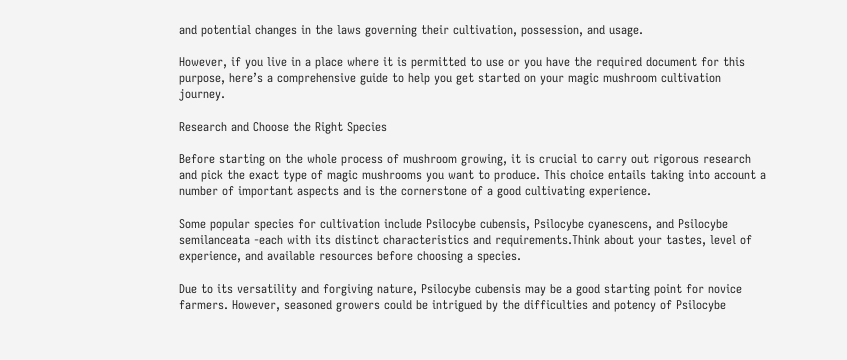and potential changes in the laws governing their cultivation, possession, and usage.

However, if you live in a place where it is permitted to use or you have the required document for this purpose, here’s a comprehensive guide to help you get started on your magic mushroom cultivation journey.

Research and Choose the Right Species

Before starting on the whole process of mushroom growing, it is crucial to carry out rigorous research and pick the exact type of magic mushrooms you want to produce. This choice entails taking into account a number of important aspects and is the cornerstone of a good cultivating experience.

Some popular species for cultivation include Psilocybe cubensis, Psilocybe cyanescens, and Psilocybe semilanceata -each with its distinct characteristics and requirements.Think about your tastes, level of experience, and available resources before choosing a species.

Due to its versatility and forgiving nature, Psilocybe cubensis may be a good starting point for novice farmers. However, seasoned growers could be intrigued by the difficulties and potency of Psilocybe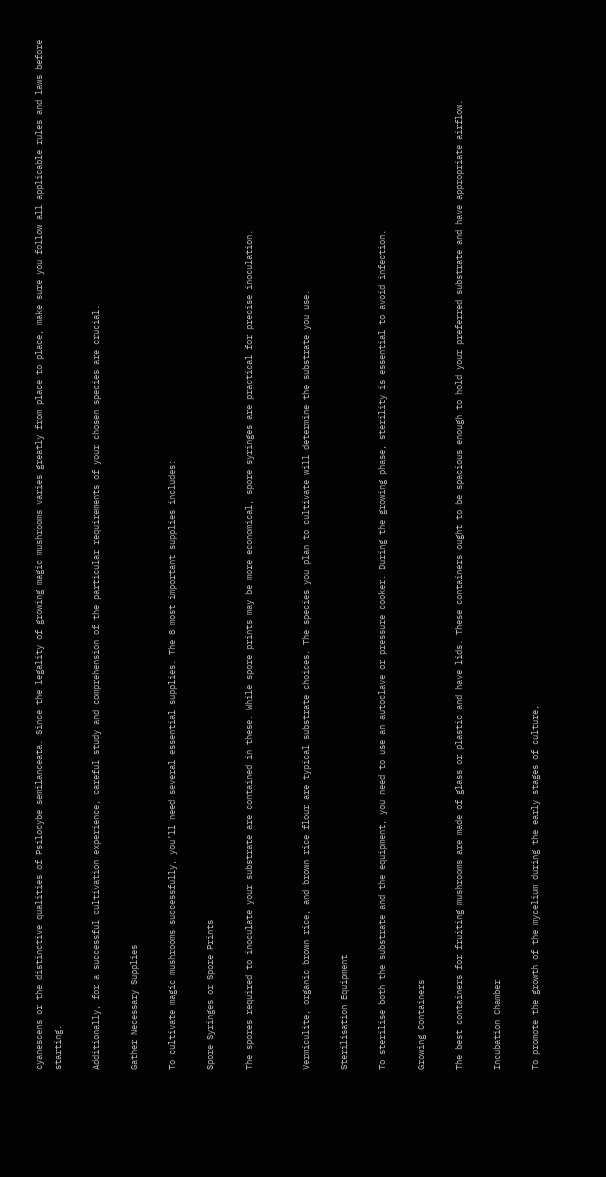cyanescens or the distinctive qualities of Psilocybe semilanceata. Since the legality of growing magic mushrooms varies greatly from place to place, make sure you follow all applicable rules and laws before starting.

Additionally, for a successful cultivation experience, careful study and comprehension of the particular requirements of your chosen species are crucial.

Gather Necessary Supplies

To cultivate magic mushrooms successfully, you’ll need several essential supplies. The 8 most important supplies includes:

Spore Syringes or Spore Prints

The spores required to inoculate your substrate are contained in these. While spore prints may be more economical, spore syringes are practical for precise inoculation.


Vermiculite, organic brown rice, and brown rice flour are typical substrate choices. The species you plan to cultivate will determine the substrate you use.

Sterilisation Equipment

To sterilise both the substrate and the equipment, you need to use an autoclave or pressure cooker. During the growing phase, sterility is essential to avoid infection.

Growing Containers

The best containers for fruiting mushrooms are made of glass or plastic and have lids. These containers ought to be spacious enough to hold your preferred substrate and have appropriate airflow.

Incubation Chamber

To promote the growth of the mycelium during the early stages of culture,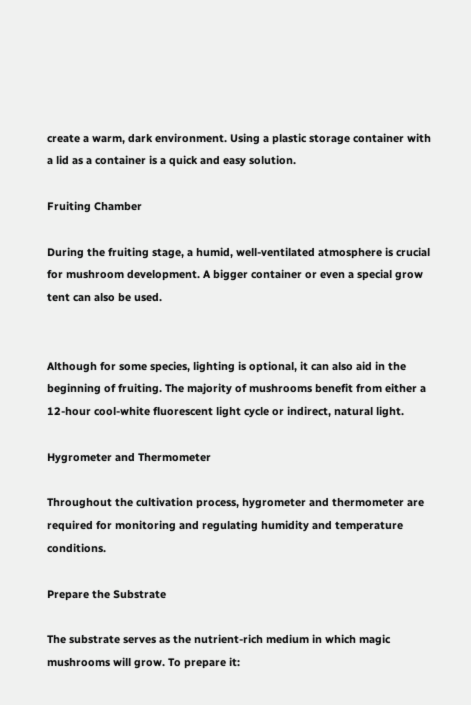create a warm, dark environment. Using a plastic storage container with a lid as a container is a quick and easy solution.

Fruiting Chamber

During the fruiting stage, a humid, well-ventilated atmosphere is crucial for mushroom development. A bigger container or even a special grow tent can also be used.


Although for some species, lighting is optional, it can also aid in the beginning of fruiting. The majority of mushrooms benefit from either a 12-hour cool-white fluorescent light cycle or indirect, natural light.

Hygrometer and Thermometer

Throughout the cultivation process, hygrometer and thermometer are required for monitoring and regulating humidity and temperature conditions.

Prepare the Substrate

The substrate serves as the nutrient-rich medium in which magic mushrooms will grow. To prepare it: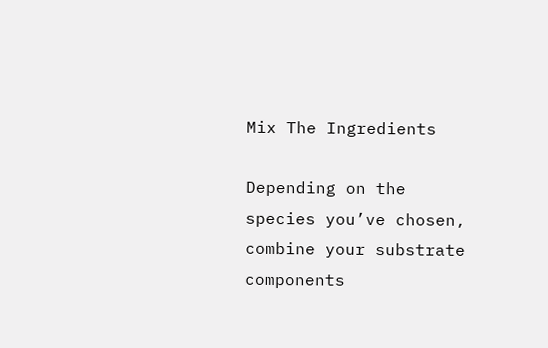Mix The Ingredients

Depending on the species you’ve chosen, combine your substrate components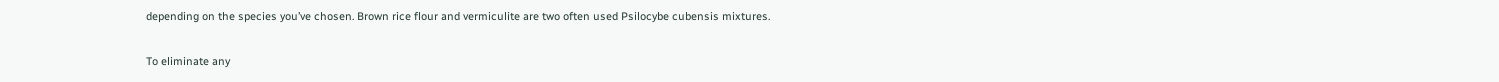depending on the species you’ve chosen. Brown rice flour and vermiculite are two often used Psilocybe cubensis mixtures.


To eliminate any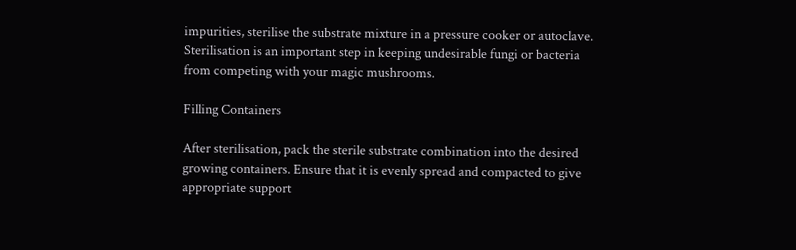impurities, sterilise the substrate mixture in a pressure cooker or autoclave. Sterilisation is an important step in keeping undesirable fungi or bacteria from competing with your magic mushrooms.

Filling Containers

After sterilisation, pack the sterile substrate combination into the desired growing containers. Ensure that it is evenly spread and compacted to give appropriate support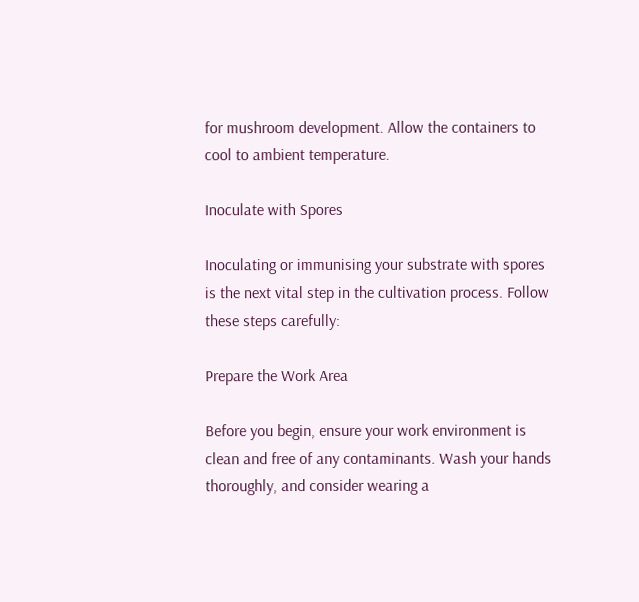for mushroom development. Allow the containers to cool to ambient temperature.

Inoculate with Spores

Inoculating or immunising your substrate with spores is the next vital step in the cultivation process. Follow these steps carefully:

Prepare the Work Area

Before you begin, ensure your work environment is clean and free of any contaminants. Wash your hands thoroughly, and consider wearing a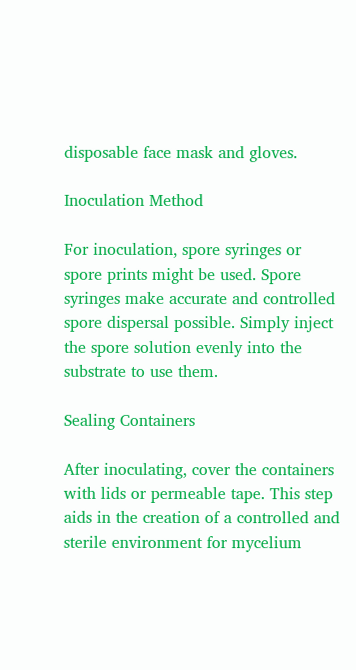disposable face mask and gloves.

Inoculation Method

For inoculation, spore syringes or spore prints might be used. Spore syringes make accurate and controlled spore dispersal possible. Simply inject the spore solution evenly into the substrate to use them.

Sealing Containers

After inoculating, cover the containers with lids or permeable tape. This step aids in the creation of a controlled and sterile environment for mycelium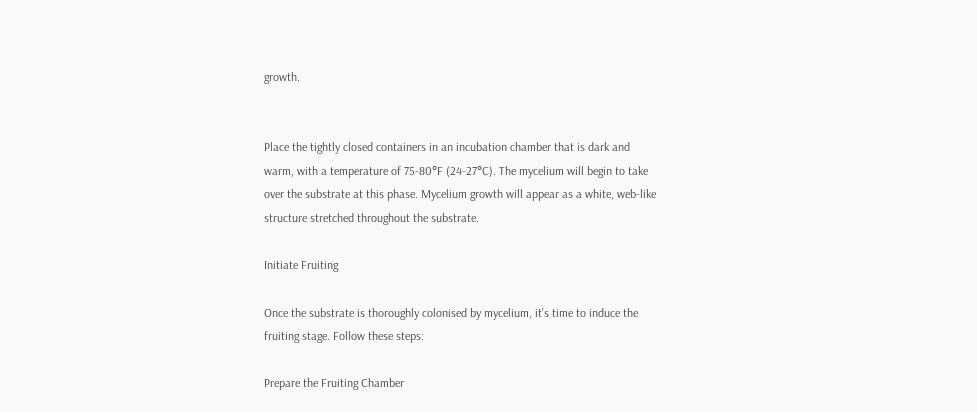growth.


Place the tightly closed containers in an incubation chamber that is dark and warm, with a temperature of 75-80°F (24-27°C). The mycelium will begin to take over the substrate at this phase. Mycelium growth will appear as a white, web-like structure stretched throughout the substrate.

Initiate Fruiting

Once the substrate is thoroughly colonised by mycelium, it’s time to induce the fruiting stage. Follow these steps:

Prepare the Fruiting Chamber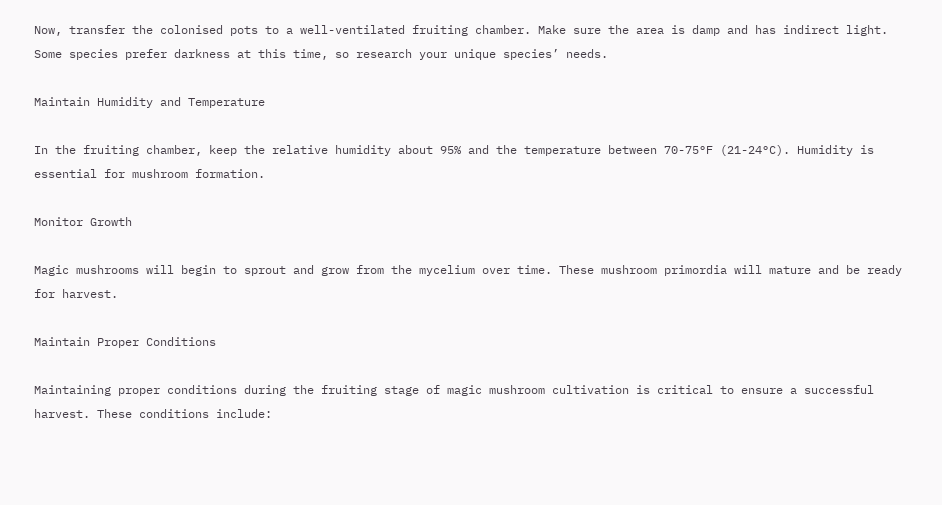Now, transfer the colonised pots to a well-ventilated fruiting chamber. Make sure the area is damp and has indirect light. Some species prefer darkness at this time, so research your unique species’ needs.

Maintain Humidity and Temperature

In the fruiting chamber, keep the relative humidity about 95% and the temperature between 70-75°F (21-24°C). Humidity is essential for mushroom formation.

Monitor Growth

Magic mushrooms will begin to sprout and grow from the mycelium over time. These mushroom primordia will mature and be ready for harvest.

Maintain Proper Conditions

Maintaining proper conditions during the fruiting stage of magic mushroom cultivation is critical to ensure a successful harvest. These conditions include: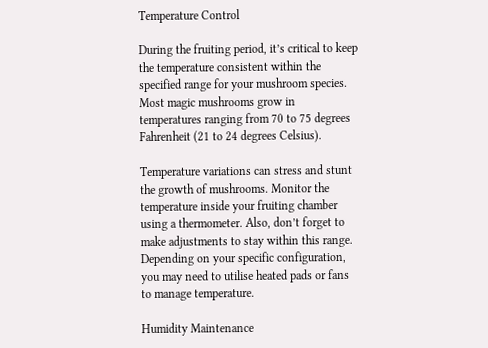Temperature Control

During the fruiting period, it’s critical to keep the temperature consistent within the specified range for your mushroom species. Most magic mushrooms grow in temperatures ranging from 70 to 75 degrees Fahrenheit (21 to 24 degrees Celsius).

Temperature variations can stress and stunt the growth of mushrooms. Monitor the temperature inside your fruiting chamber using a thermometer. Also, don’t forget to make adjustments to stay within this range. Depending on your specific configuration, you may need to utilise heated pads or fans to manage temperature.

Humidity Maintenance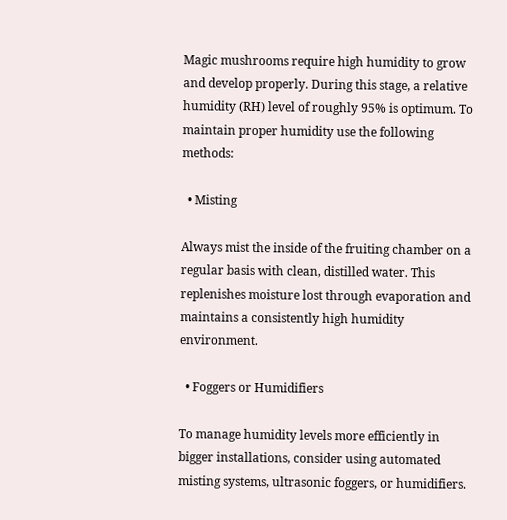Magic mushrooms require high humidity to grow and develop properly. During this stage, a relative humidity (RH) level of roughly 95% is optimum. To maintain proper humidity use the following methods:

  • Misting

Always mist the inside of the fruiting chamber on a regular basis with clean, distilled water. This replenishes moisture lost through evaporation and maintains a consistently high humidity environment.

  • Foggers or Humidifiers

To manage humidity levels more efficiently in bigger installations, consider using automated misting systems, ultrasonic foggers, or humidifiers.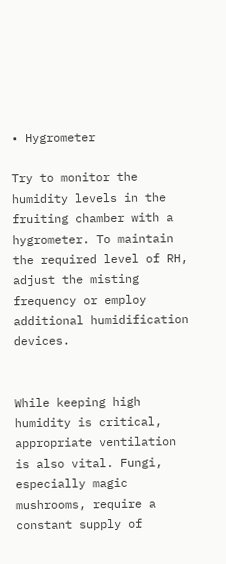• Hygrometer

Try to monitor the humidity levels in the fruiting chamber with a hygrometer. To maintain the required level of RH, adjust the misting frequency or employ additional humidification devices.


While keeping high humidity is critical, appropriate ventilation is also vital. Fungi, especially magic mushrooms, require a constant supply of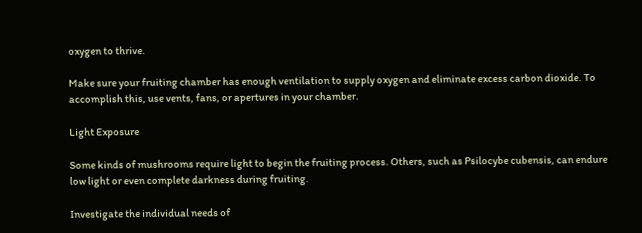oxygen to thrive.

Make sure your fruiting chamber has enough ventilation to supply oxygen and eliminate excess carbon dioxide. To accomplish this, use vents, fans, or apertures in your chamber.

Light Exposure

Some kinds of mushrooms require light to begin the fruiting process. Others, such as Psilocybe cubensis, can endure low light or even complete darkness during fruiting.

Investigate the individual needs of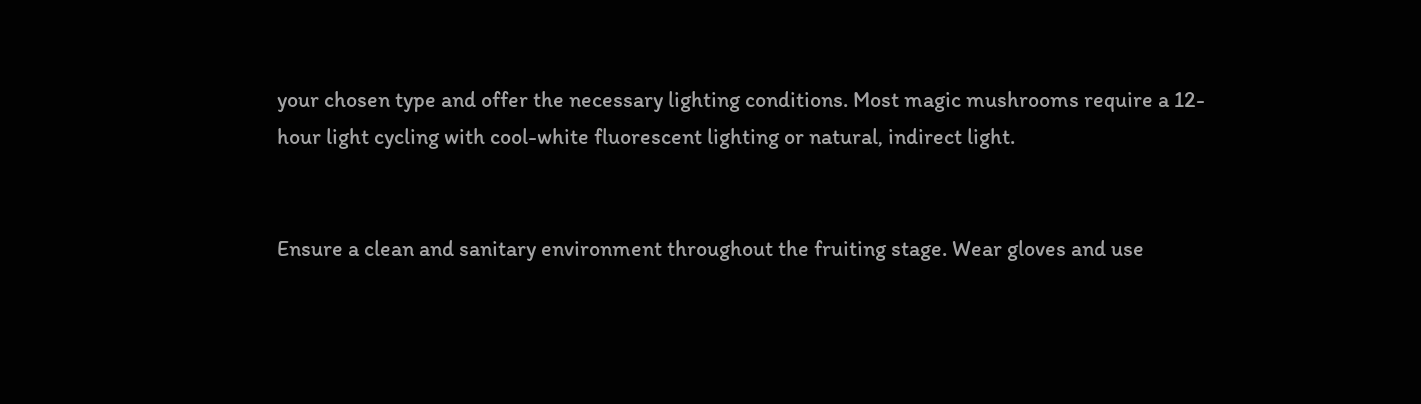your chosen type and offer the necessary lighting conditions. Most magic mushrooms require a 12-hour light cycling with cool-white fluorescent lighting or natural, indirect light.


Ensure a clean and sanitary environment throughout the fruiting stage. Wear gloves and use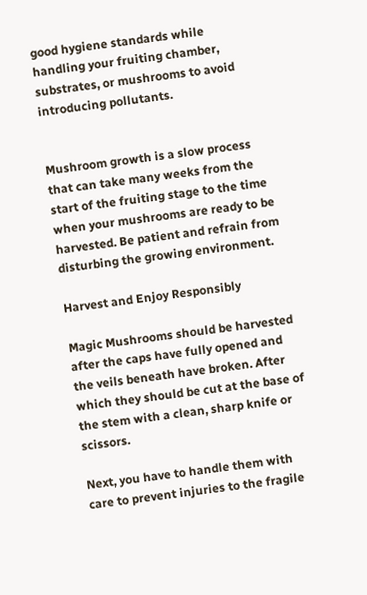good hygiene standards while handling your fruiting chamber, substrates, or mushrooms to avoid introducing pollutants.


Mushroom growth is a slow process that can take many weeks from the start of the fruiting stage to the time when your mushrooms are ready to be harvested. Be patient and refrain from disturbing the growing environment.

Harvest and Enjoy Responsibly

Magic Mushrooms should be harvested after the caps have fully opened and the veils beneath have broken. After which they should be cut at the base of the stem with a clean, sharp knife or scissors.

Next, you have to handle them with care to prevent injuries to the fragile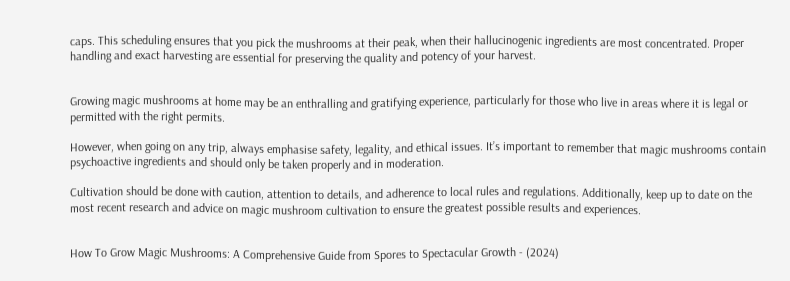caps. This scheduling ensures that you pick the mushrooms at their peak, when their hallucinogenic ingredients are most concentrated. Proper handling and exact harvesting are essential for preserving the quality and potency of your harvest.


Growing magic mushrooms at home may be an enthralling and gratifying experience, particularly for those who live in areas where it is legal or permitted with the right permits.

However, when going on any trip, always emphasise safety, legality, and ethical issues. It’s important to remember that magic mushrooms contain psychoactive ingredients and should only be taken properly and in moderation.

Cultivation should be done with caution, attention to details, and adherence to local rules and regulations. Additionally, keep up to date on the most recent research and advice on magic mushroom cultivation to ensure the greatest possible results and experiences.


How To Grow Magic Mushrooms: A Comprehensive Guide from Spores to Spectacular Growth - (2024)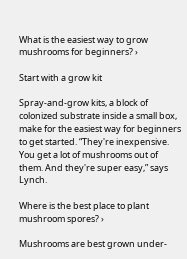What is the easiest way to grow mushrooms for beginners? ›

Start with a grow kit

Spray-and-grow kits, a block of colonized substrate inside a small box, make for the easiest way for beginners to get started. “They're inexpensive. You get a lot of mushrooms out of them. And they're super easy,” says Lynch.

Where is the best place to plant mushroom spores? ›

Mushrooms are best grown under-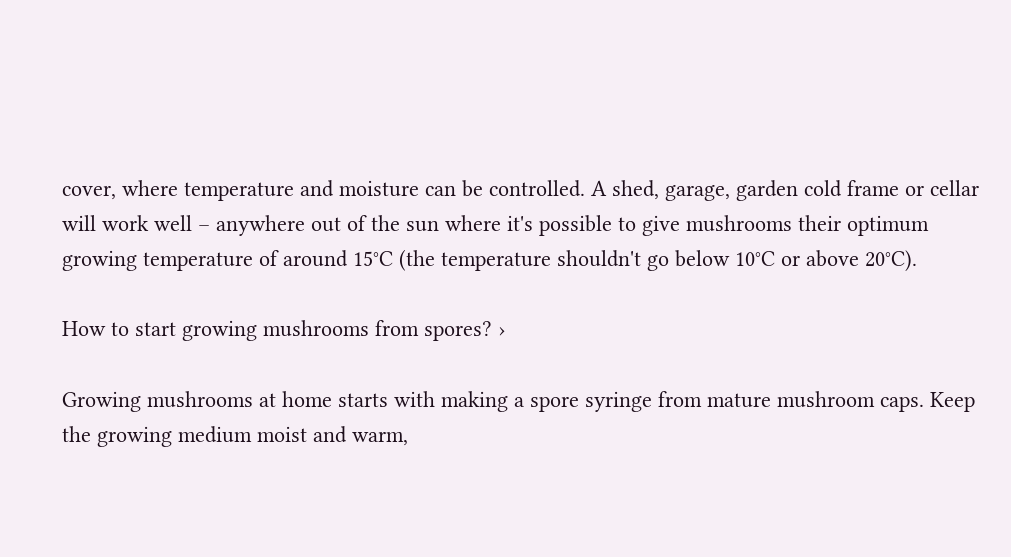cover, where temperature and moisture can be controlled. A shed, garage, garden cold frame or cellar will work well – anywhere out of the sun where it's possible to give mushrooms their optimum growing temperature of around 15°C (the temperature shouldn't go below 10°C or above 20°C).

How to start growing mushrooms from spores? ›

Growing mushrooms at home starts with making a spore syringe from mature mushroom caps. Keep the growing medium moist and warm,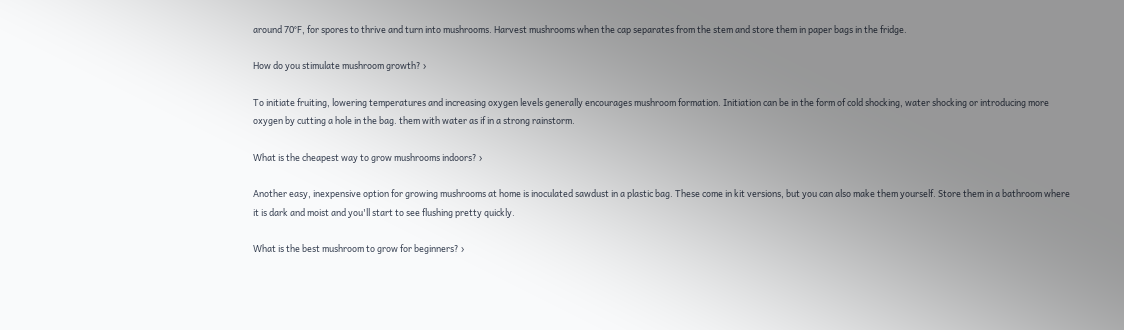around 70°F, for spores to thrive and turn into mushrooms. Harvest mushrooms when the cap separates from the stem and store them in paper bags in the fridge.

How do you stimulate mushroom growth? ›

To initiate fruiting, lowering temperatures and increasing oxygen levels generally encourages mushroom formation. Initiation can be in the form of cold shocking, water shocking or introducing more oxygen by cutting a hole in the bag. them with water as if in a strong rainstorm.

What is the cheapest way to grow mushrooms indoors? ›

Another easy, inexpensive option for growing mushrooms at home is inoculated sawdust in a plastic bag. These come in kit versions, but you can also make them yourself. Store them in a bathroom where it is dark and moist and you'll start to see flushing pretty quickly.

What is the best mushroom to grow for beginners? ›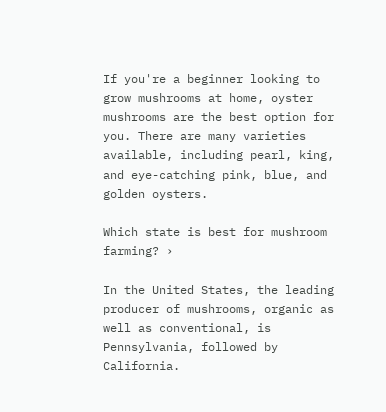If you're a beginner looking to grow mushrooms at home, oyster mushrooms are the best option for you. There are many varieties available, including pearl, king, and eye-catching pink, blue, and golden oysters.

Which state is best for mushroom farming? ›

In the United States, the leading producer of mushrooms, organic as well as conventional, is Pennsylvania, followed by California.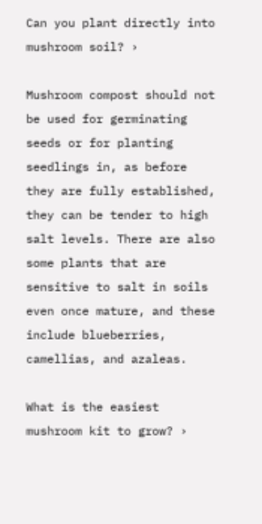Can you plant directly into mushroom soil? ›

Mushroom compost should not be used for germinating seeds or for planting seedlings in, as before they are fully established, they can be tender to high salt levels. There are also some plants that are sensitive to salt in soils even once mature, and these include blueberries, camellias, and azaleas.

What is the easiest mushroom kit to grow? ›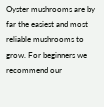Oyster mushrooms are by far the easiest and most reliable mushrooms to grow. For beginners we recommend our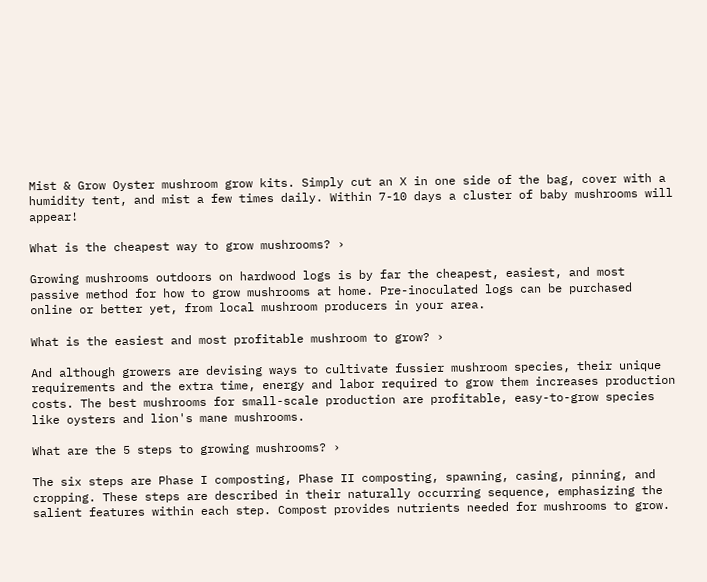Mist & Grow Oyster mushroom grow kits. Simply cut an X in one side of the bag, cover with a humidity tent, and mist a few times daily. Within 7-10 days a cluster of baby mushrooms will appear!

What is the cheapest way to grow mushrooms? ›

Growing mushrooms outdoors on hardwood logs is by far the cheapest, easiest, and most passive method for how to grow mushrooms at home. Pre-inoculated logs can be purchased online or better yet, from local mushroom producers in your area.

What is the easiest and most profitable mushroom to grow? ›

And although growers are devising ways to cultivate fussier mushroom species, their unique requirements and the extra time, energy and labor required to grow them increases production costs. The best mushrooms for small-scale production are profitable, easy-to-grow species like oysters and lion's mane mushrooms.

What are the 5 steps to growing mushrooms? ›

The six steps are Phase I composting, Phase II composting, spawning, casing, pinning, and cropping. These steps are described in their naturally occurring sequence, emphasizing the salient features within each step. Compost provides nutrients needed for mushrooms to grow.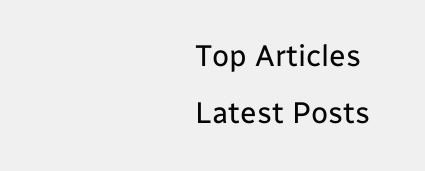Top Articles
Latest Posts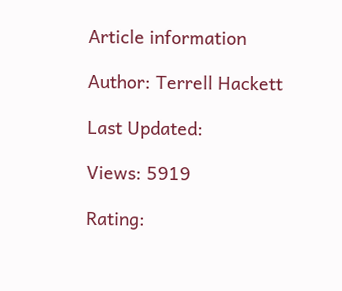Article information

Author: Terrell Hackett

Last Updated:

Views: 5919

Rating: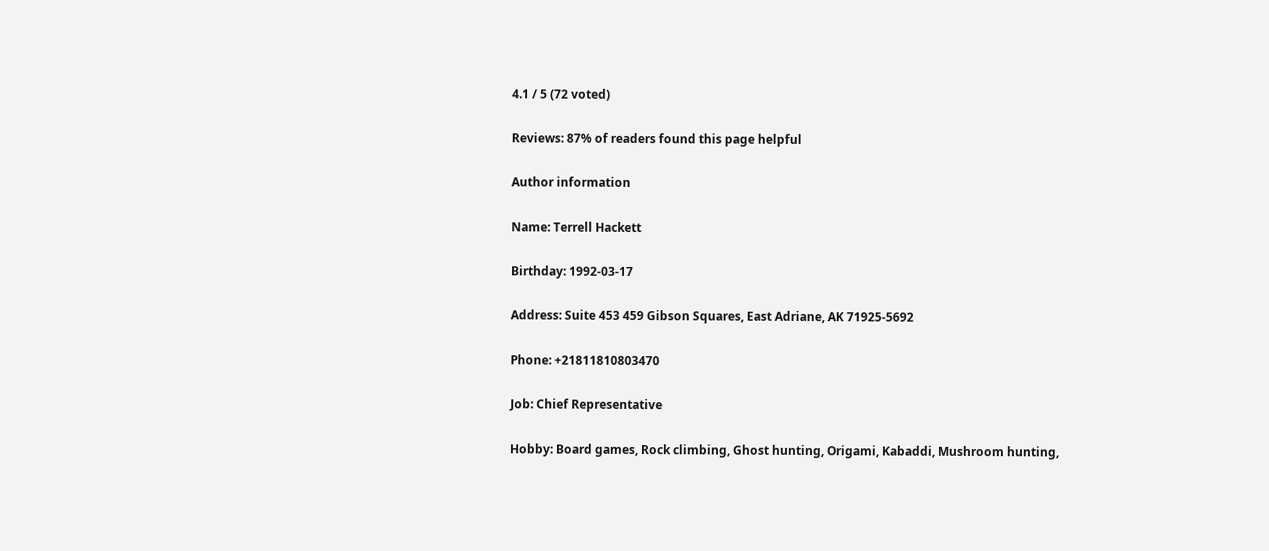4.1 / 5 (72 voted)

Reviews: 87% of readers found this page helpful

Author information

Name: Terrell Hackett

Birthday: 1992-03-17

Address: Suite 453 459 Gibson Squares, East Adriane, AK 71925-5692

Phone: +21811810803470

Job: Chief Representative

Hobby: Board games, Rock climbing, Ghost hunting, Origami, Kabaddi, Mushroom hunting,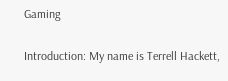Gaming

Introduction: My name is Terrell Hackett,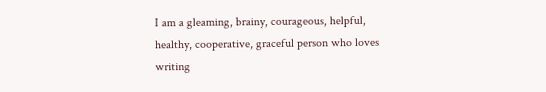I am a gleaming, brainy, courageous, helpful, healthy, cooperative, graceful person who loves writing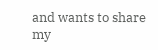and wants to share my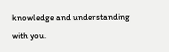knowledge and understanding with you.